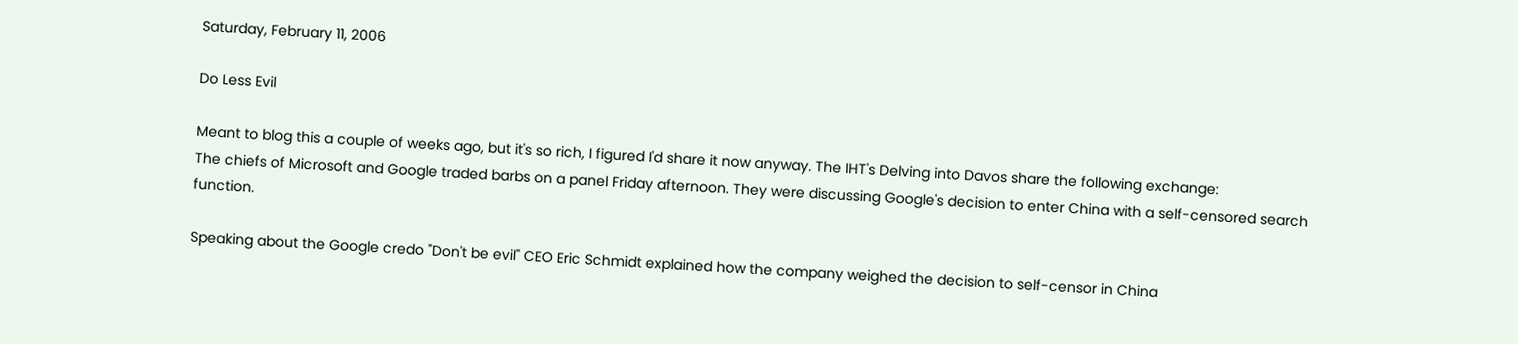Saturday, February 11, 2006

Do Less Evil

Meant to blog this a couple of weeks ago, but it's so rich, I figured I'd share it now anyway. The IHT's Delving into Davos share the following exchange:
The chiefs of Microsoft and Google traded barbs on a panel Friday afternoon. They were discussing Google's decision to enter China with a self-censored search function.

Speaking about the Google credo "Don't be evil" CEO Eric Schmidt explained how the company weighed the decision to self-censor in China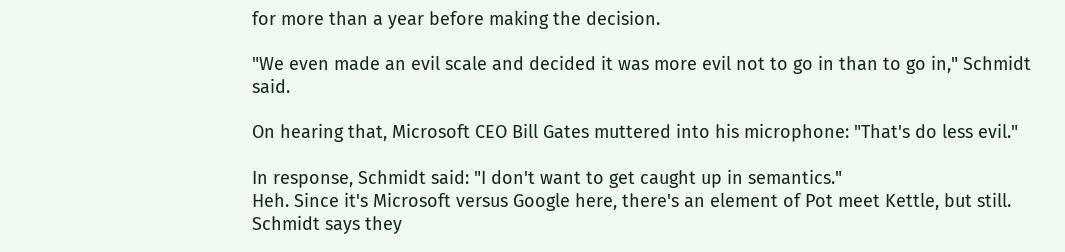for more than a year before making the decision.

"We even made an evil scale and decided it was more evil not to go in than to go in," Schmidt said.

On hearing that, Microsoft CEO Bill Gates muttered into his microphone: "That's do less evil."

In response, Schmidt said: "I don't want to get caught up in semantics."
Heh. Since it's Microsoft versus Google here, there's an element of Pot meet Kettle, but still. Schmidt says they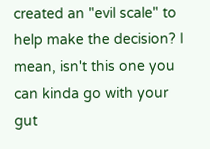created an "evil scale" to help make the decision? I mean, isn't this one you can kinda go with your gut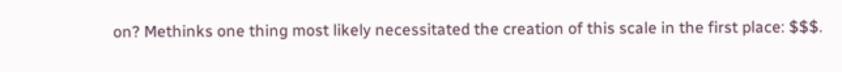on? Methinks one thing most likely necessitated the creation of this scale in the first place: $$$.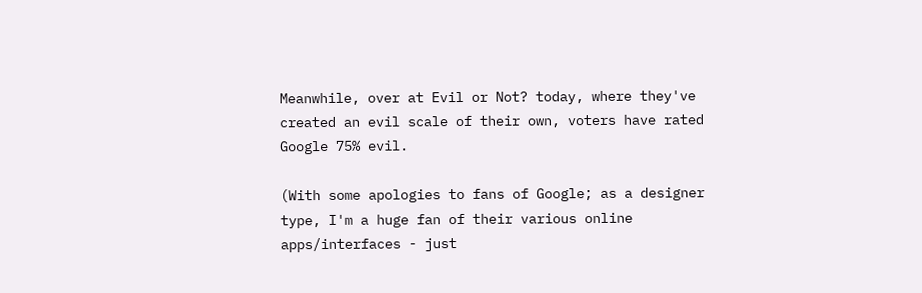Meanwhile, over at Evil or Not? today, where they've created an evil scale of their own, voters have rated Google 75% evil.

(With some apologies to fans of Google; as a designer type, I'm a huge fan of their various online apps/interfaces - just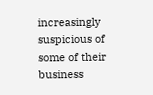increasingly suspicious of some of their business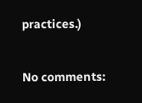practices.)

No comments: